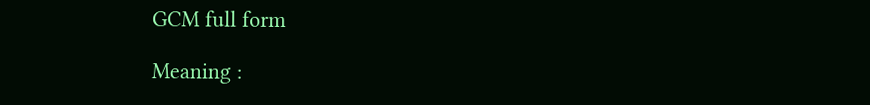GCM full form

Meaning :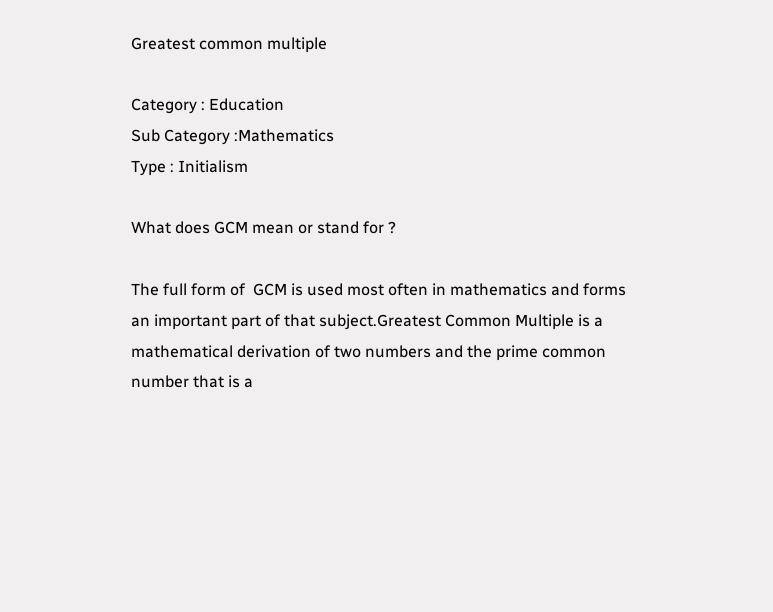Greatest common multiple

Category : Education
Sub Category :Mathematics
Type : Initialism

What does GCM mean or stand for ?

The full form of  GCM is used most often in mathematics and forms an important part of that subject.Greatest Common Multiple is a mathematical derivation of two numbers and the prime common number that is a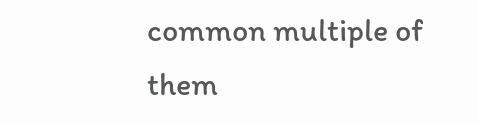common multiple of them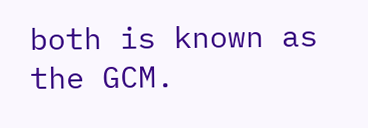both is known as the GCM.